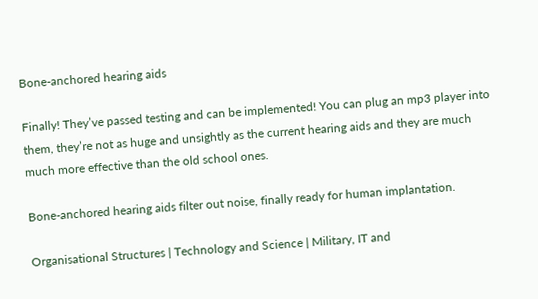Bone-anchored hearing aids

Finally! They’ve passed testing and can be implemented! You can plug an mp3 player into them, they’re not as huge and unsightly as the current hearing aids and they are much much more effective than the old school ones.

Bone-anchored hearing aids filter out noise, finally ready for human implantation.

Organisational Structures | Technology and Science | Military, IT and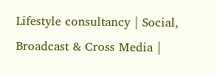Lifestyle consultancy | Social, Broadcast & Cross Media |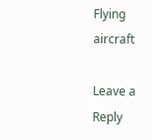Flying aircraft

Leave a Reply